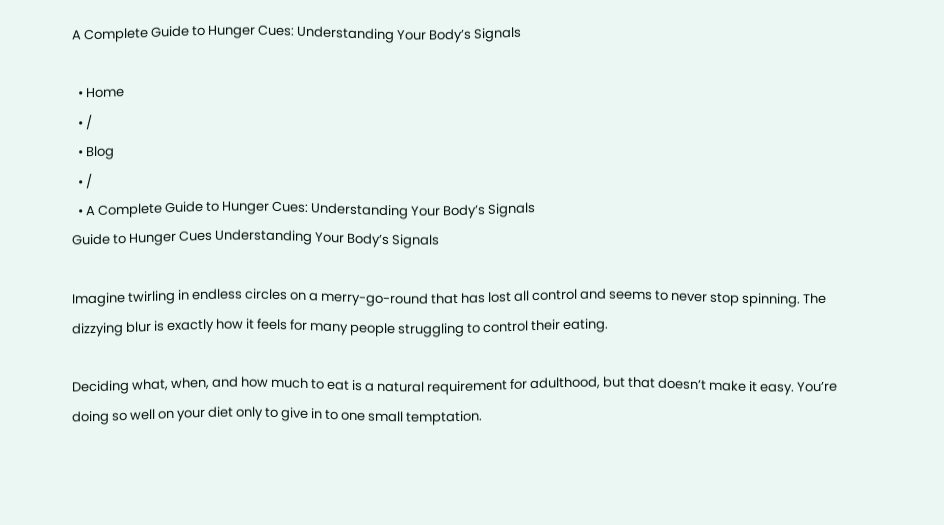A Complete Guide to Hunger Cues: Understanding Your Body’s Signals

  • Home
  • /
  • Blog
  • /
  • A Complete Guide to Hunger Cues: Understanding Your Body’s Signals
Guide to Hunger Cues Understanding Your Body’s Signals

Imagine twirling in endless circles on a merry-go-round that has lost all control and seems to never stop spinning. The dizzying blur is exactly how it feels for many people struggling to control their eating.

Deciding what, when, and how much to eat is a natural requirement for adulthood, but that doesn’t make it easy. You’re doing so well on your diet only to give in to one small temptation.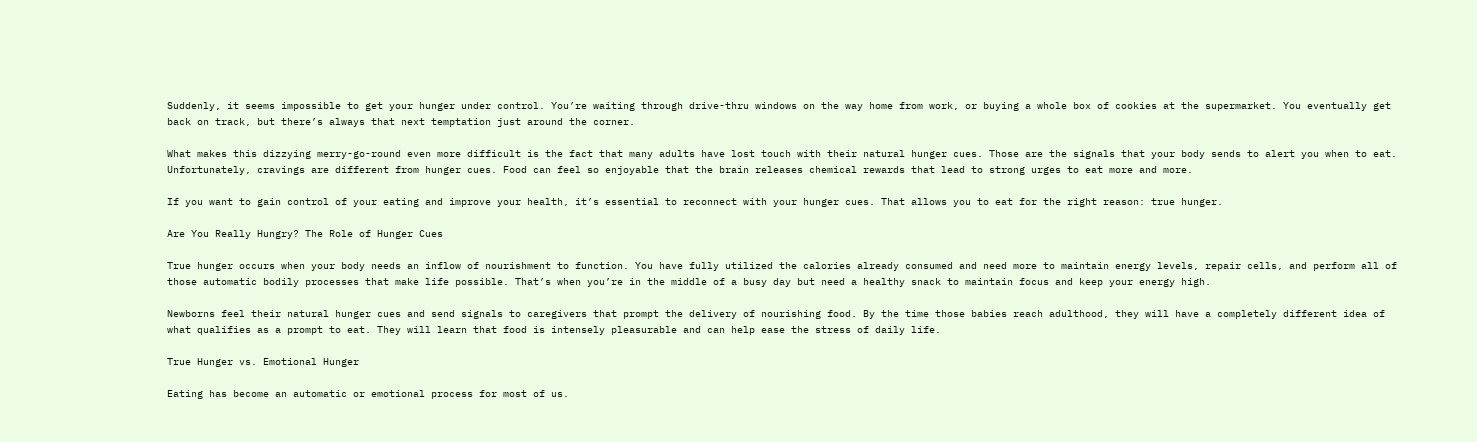Suddenly, it seems impossible to get your hunger under control. You’re waiting through drive-thru windows on the way home from work, or buying a whole box of cookies at the supermarket. You eventually get back on track, but there’s always that next temptation just around the corner.

What makes this dizzying merry-go-round even more difficult is the fact that many adults have lost touch with their natural hunger cues. Those are the signals that your body sends to alert you when to eat. Unfortunately, cravings are different from hunger cues. Food can feel so enjoyable that the brain releases chemical rewards that lead to strong urges to eat more and more.

If you want to gain control of your eating and improve your health, it’s essential to reconnect with your hunger cues. That allows you to eat for the right reason: true hunger.

Are You Really Hungry? The Role of Hunger Cues

True hunger occurs when your body needs an inflow of nourishment to function. You have fully utilized the calories already consumed and need more to maintain energy levels, repair cells, and perform all of those automatic bodily processes that make life possible. That’s when you’re in the middle of a busy day but need a healthy snack to maintain focus and keep your energy high.

Newborns feel their natural hunger cues and send signals to caregivers that prompt the delivery of nourishing food. By the time those babies reach adulthood, they will have a completely different idea of what qualifies as a prompt to eat. They will learn that food is intensely pleasurable and can help ease the stress of daily life.

True Hunger vs. Emotional Hunger

Eating has become an automatic or emotional process for most of us.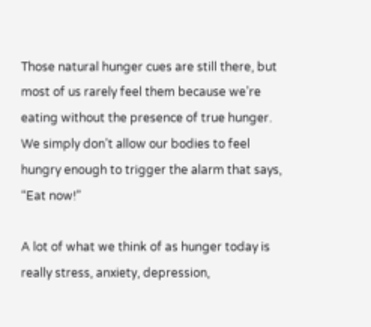Those natural hunger cues are still there, but most of us rarely feel them because we’re eating without the presence of true hunger. We simply don’t allow our bodies to feel hungry enough to trigger the alarm that says, “Eat now!”

A lot of what we think of as hunger today is really stress, anxiety, depression,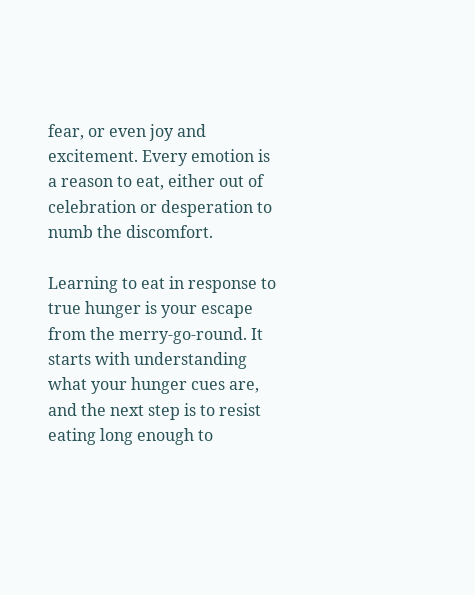fear, or even joy and excitement. Every emotion is a reason to eat, either out of celebration or desperation to numb the discomfort.

Learning to eat in response to true hunger is your escape from the merry-go-round. It starts with understanding what your hunger cues are, and the next step is to resist eating long enough to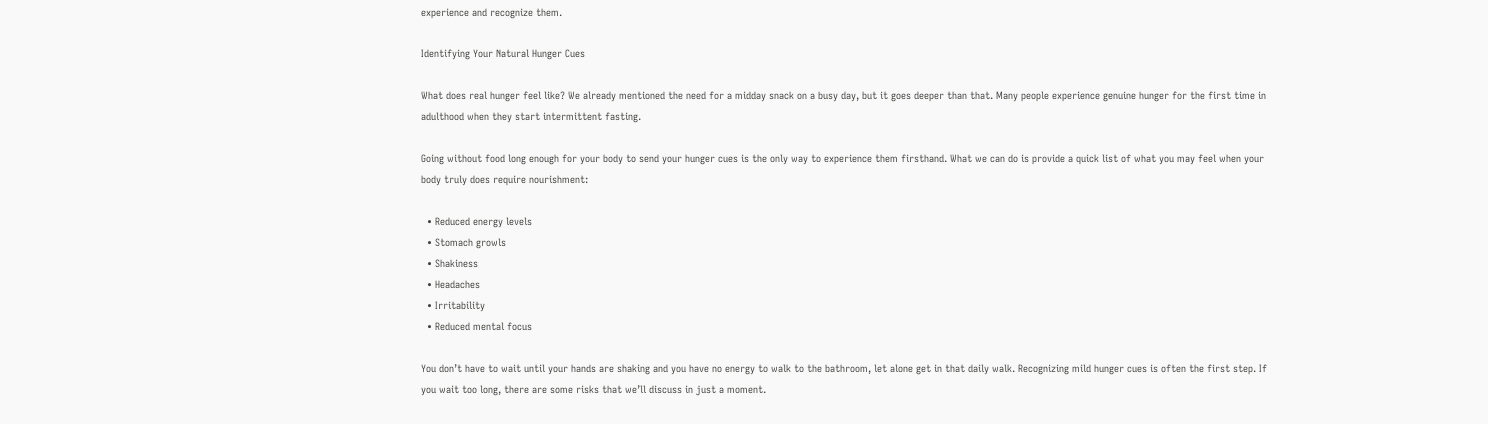experience and recognize them.

Identifying Your Natural Hunger Cues

What does real hunger feel like? We already mentioned the need for a midday snack on a busy day, but it goes deeper than that. Many people experience genuine hunger for the first time in adulthood when they start intermittent fasting.

Going without food long enough for your body to send your hunger cues is the only way to experience them firsthand. What we can do is provide a quick list of what you may feel when your body truly does require nourishment:

  • Reduced energy levels
  • Stomach growls
  • Shakiness
  • Headaches
  • Irritability
  • Reduced mental focus

You don’t have to wait until your hands are shaking and you have no energy to walk to the bathroom, let alone get in that daily walk. Recognizing mild hunger cues is often the first step. If you wait too long, there are some risks that we’ll discuss in just a moment.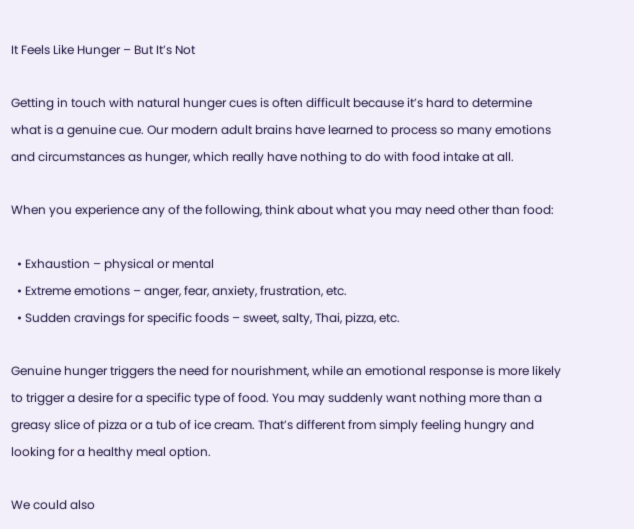It Feels Like Hunger – But It’s Not

Getting in touch with natural hunger cues is often difficult because it’s hard to determine what is a genuine cue. Our modern adult brains have learned to process so many emotions and circumstances as hunger, which really have nothing to do with food intake at all.

When you experience any of the following, think about what you may need other than food:

  • Exhaustion – physical or mental
  • Extreme emotions – anger, fear, anxiety, frustration, etc.
  • Sudden cravings for specific foods – sweet, salty, Thai, pizza, etc.

Genuine hunger triggers the need for nourishment, while an emotional response is more likely to trigger a desire for a specific type of food. You may suddenly want nothing more than a greasy slice of pizza or a tub of ice cream. That’s different from simply feeling hungry and looking for a healthy meal option.

We could also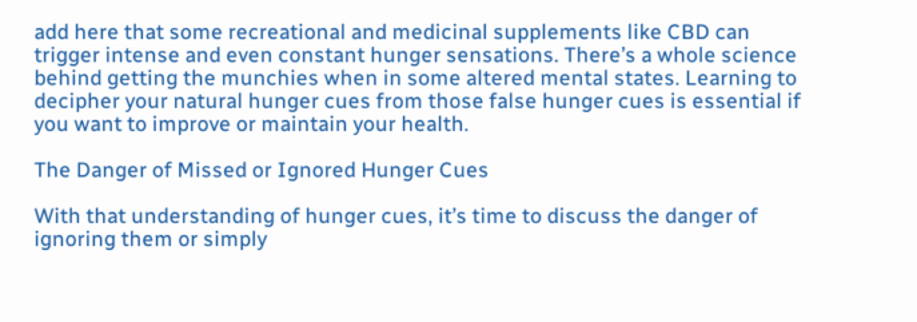add here that some recreational and medicinal supplements like CBD can trigger intense and even constant hunger sensations. There’s a whole science behind getting the munchies when in some altered mental states. Learning to decipher your natural hunger cues from those false hunger cues is essential if you want to improve or maintain your health.

The Danger of Missed or Ignored Hunger Cues

With that understanding of hunger cues, it’s time to discuss the danger of ignoring them or simply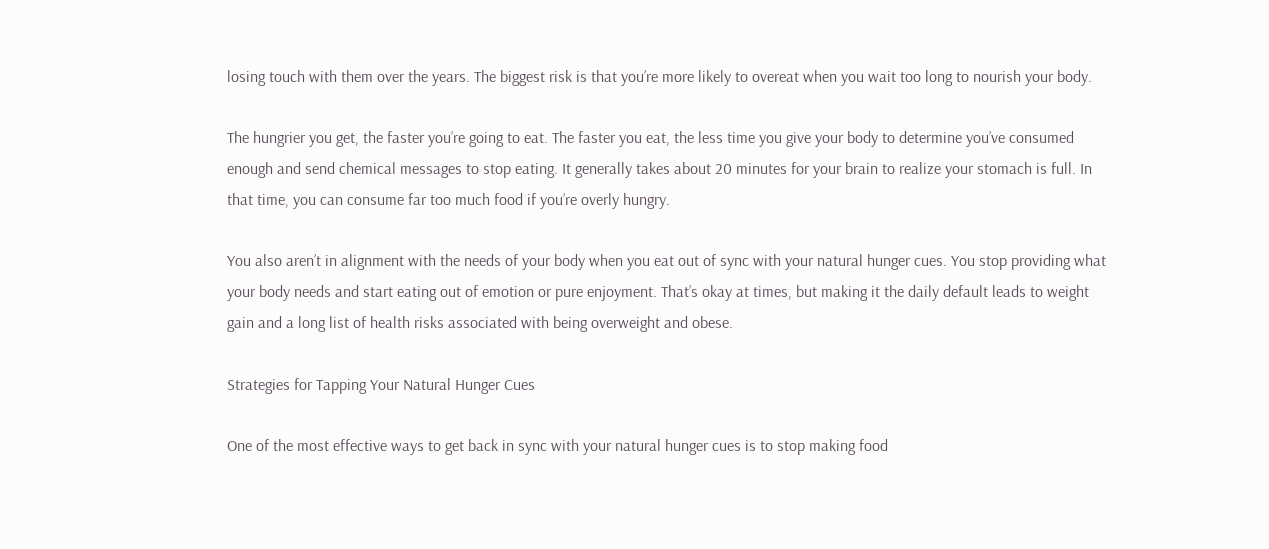losing touch with them over the years. The biggest risk is that you’re more likely to overeat when you wait too long to nourish your body.

The hungrier you get, the faster you’re going to eat. The faster you eat, the less time you give your body to determine you’ve consumed enough and send chemical messages to stop eating. It generally takes about 20 minutes for your brain to realize your stomach is full. In that time, you can consume far too much food if you’re overly hungry.

You also aren’t in alignment with the needs of your body when you eat out of sync with your natural hunger cues. You stop providing what your body needs and start eating out of emotion or pure enjoyment. That’s okay at times, but making it the daily default leads to weight gain and a long list of health risks associated with being overweight and obese.

Strategies for Tapping Your Natural Hunger Cues

One of the most effective ways to get back in sync with your natural hunger cues is to stop making food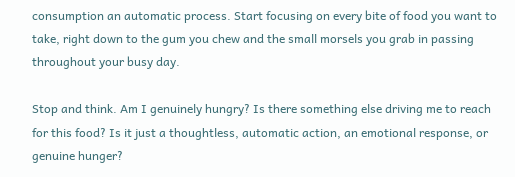consumption an automatic process. Start focusing on every bite of food you want to take, right down to the gum you chew and the small morsels you grab in passing throughout your busy day.

Stop and think. Am I genuinely hungry? Is there something else driving me to reach for this food? Is it just a thoughtless, automatic action, an emotional response, or genuine hunger?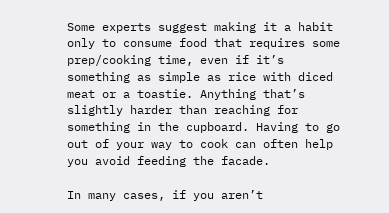Some experts suggest making it a habit only to consume food that requires some prep/cooking time, even if it’s something as simple as rice with diced meat or a toastie. Anything that’s slightly harder than reaching for something in the cupboard. Having to go out of your way to cook can often help you avoid feeding the facade.

In many cases, if you aren’t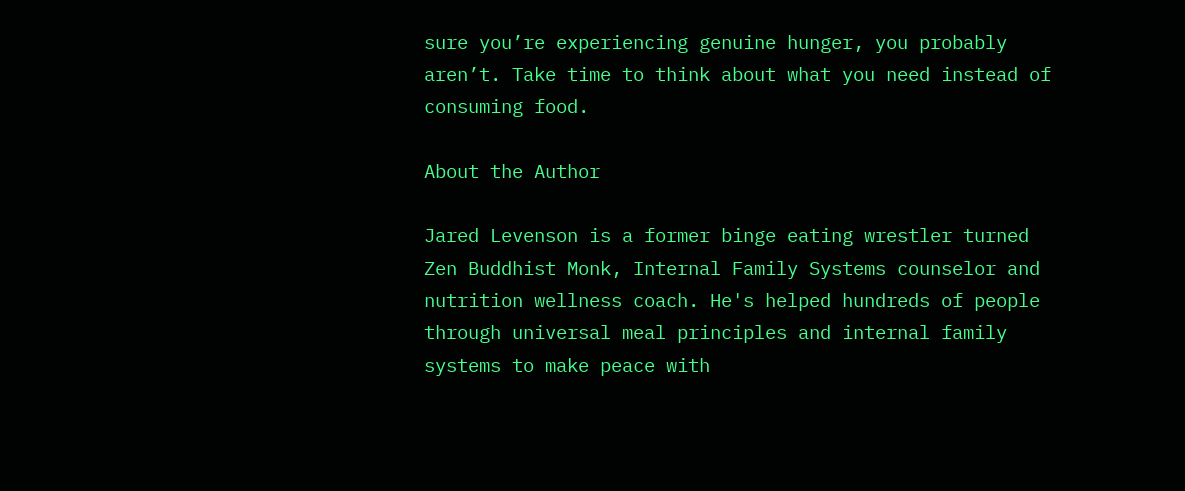sure you’re experiencing genuine hunger, you probably aren’t. Take time to think about what you need instead of consuming food.

About the Author

Jared Levenson is a former binge eating wrestler turned Zen Buddhist Monk, Internal Family Systems counselor and nutrition wellness coach. He's helped hundreds of people through universal meal principles and internal family systems to make peace with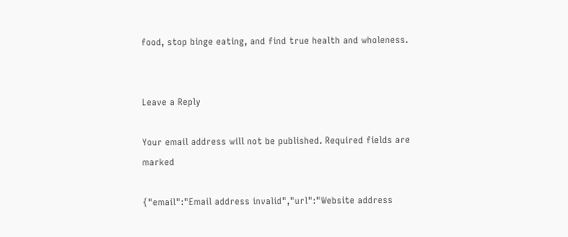food, stop binge eating, and find true health and wholeness.


Leave a Reply

Your email address will not be published. Required fields are marked

{"email":"Email address invalid","url":"Website address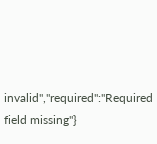invalid","required":"Required field missing"}